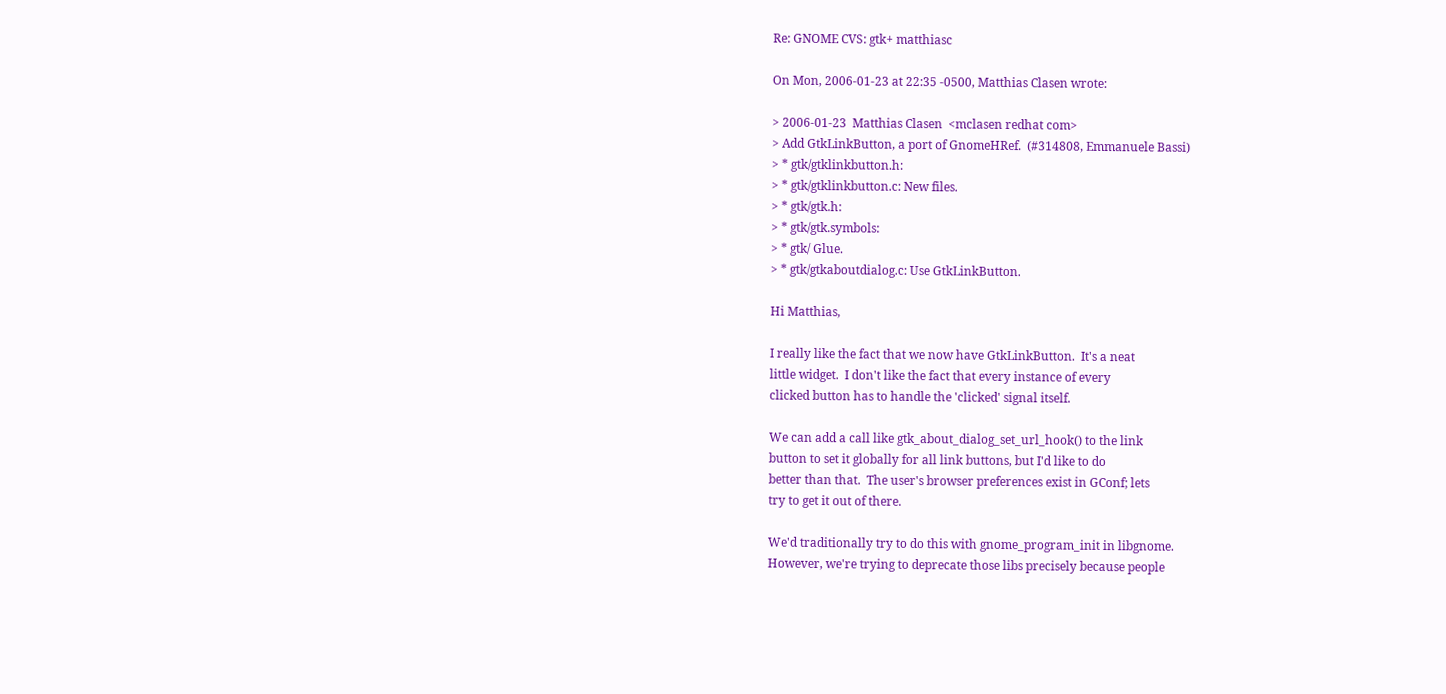Re: GNOME CVS: gtk+ matthiasc

On Mon, 2006-01-23 at 22:35 -0500, Matthias Clasen wrote:

> 2006-01-23  Matthias Clasen  <mclasen redhat com>
> Add GtkLinkButton, a port of GnomeHRef.  (#314808, Emmanuele Bassi)
> * gtk/gtklinkbutton.h:
> * gtk/gtklinkbutton.c: New files.
> * gtk/gtk.h:
> * gtk/gtk.symbols:
> * gtk/ Glue.
> * gtk/gtkaboutdialog.c: Use GtkLinkButton.

Hi Matthias,

I really like the fact that we now have GtkLinkButton.  It's a neat
little widget.  I don't like the fact that every instance of every
clicked button has to handle the 'clicked' signal itself.

We can add a call like gtk_about_dialog_set_url_hook() to the link
button to set it globally for all link buttons, but I'd like to do
better than that.  The user's browser preferences exist in GConf; lets
try to get it out of there.

We'd traditionally try to do this with gnome_program_init in libgnome.
However, we're trying to deprecate those libs precisely because people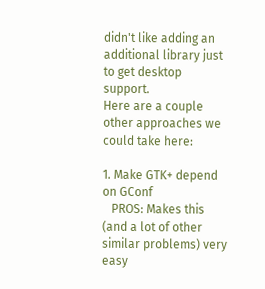didn't like adding an additional library just to get desktop support.
Here are a couple other approaches we could take here:

1. Make GTK+ depend on GConf
   PROS: Makes this (and a lot of other similar problems) very easy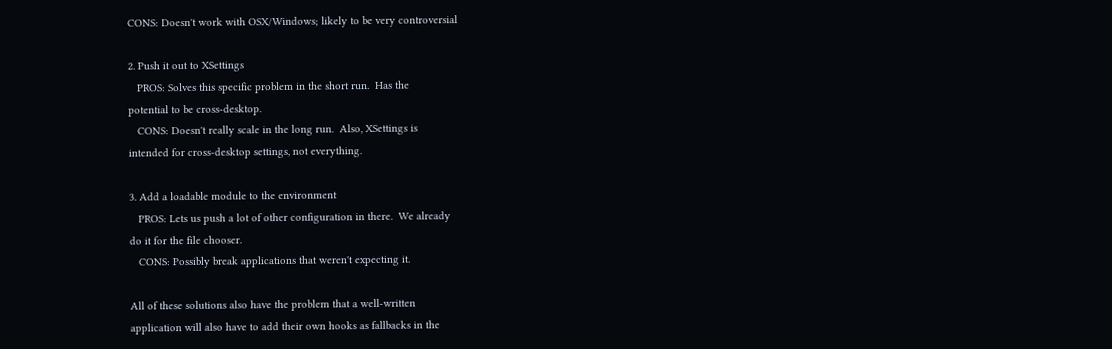CONS: Doesn't work with OSX/Windows; likely to be very controversial

2. Push it out to XSettings
   PROS: Solves this specific problem in the short run.  Has the
potential to be cross-desktop.
   CONS: Doesn't really scale in the long run.  Also, XSettings is
intended for cross-desktop settings, not everything.

3. Add a loadable module to the environment
   PROS: Lets us push a lot of other configuration in there.  We already
do it for the file chooser.
   CONS: Possibly break applications that weren't expecting it.

All of these solutions also have the problem that a well-written
application will also have to add their own hooks as fallbacks in the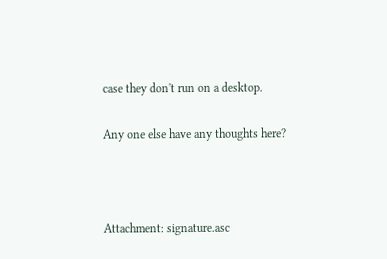case they don't run on a desktop.

Any one else have any thoughts here?



Attachment: signature.asc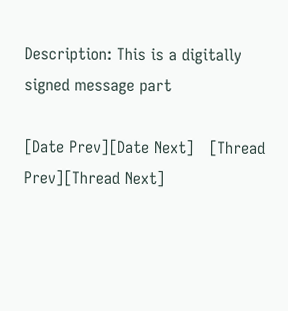Description: This is a digitally signed message part

[Date Prev][Date Next]   [Thread Prev][Thread Next]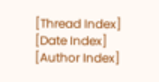[Thread Index] [Date Index] [Author Index]